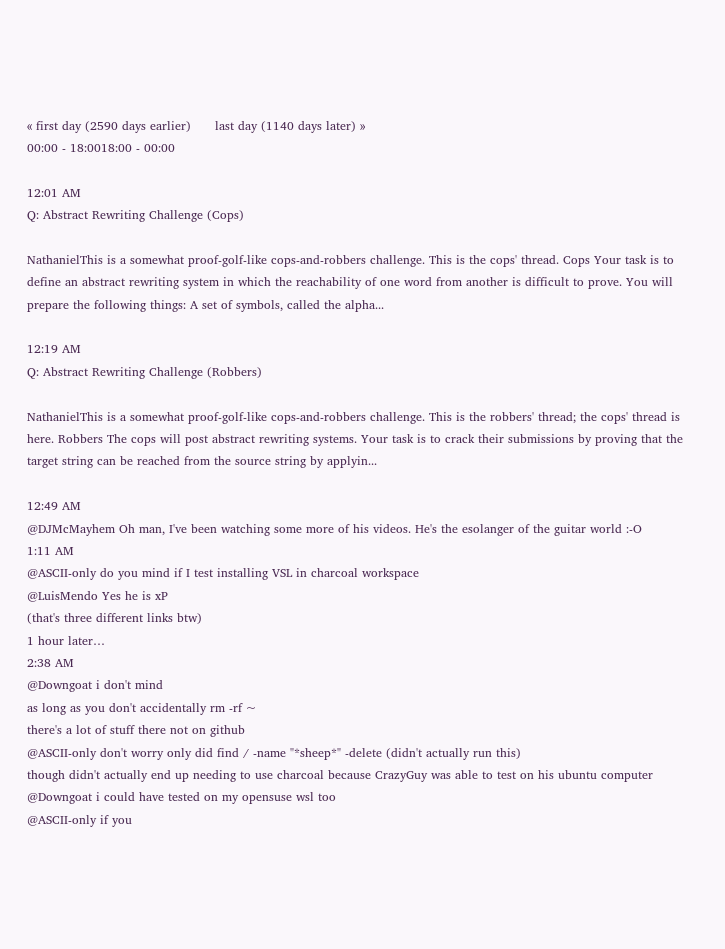« first day (2590 days earlier)      last day (1140 days later) »
00:00 - 18:0018:00 - 00:00

12:01 AM
Q: Abstract Rewriting Challenge (Cops)

NathanielThis is a somewhat proof-golf-like cops-and-robbers challenge. This is the cops' thread. Cops Your task is to define an abstract rewriting system in which the reachability of one word from another is difficult to prove. You will prepare the following things: A set of symbols, called the alpha...

12:19 AM
Q: Abstract Rewriting Challenge (Robbers)

NathanielThis is a somewhat proof-golf-like cops-and-robbers challenge. This is the robbers' thread; the cops' thread is here. Robbers The cops will post abstract rewriting systems. Your task is to crack their submissions by proving that the target string can be reached from the source string by applyin...

12:49 AM
@DJMcMayhem Oh man, I've been watching some more of his videos. He's the esolanger of the guitar world :-O
1:11 AM
@ASCII-only do you mind if I test installing VSL in charcoal workspace
@LuisMendo Yes he is xP
(that's three different links btw)
1 hour later…
2:38 AM
@Downgoat i don't mind
as long as you don't accidentally rm -rf ~
there's a lot of stuff there not on github
@ASCII-only don't worry only did find / -name "*sheep*" -delete (didn't actually run this)
though didn't actually end up needing to use charcoal because CrazyGuy was able to test on his ubuntu computer
@Downgoat i could have tested on my opensuse wsl too
@ASCII-only if you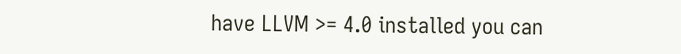have LLVM >= 4.0 installed you can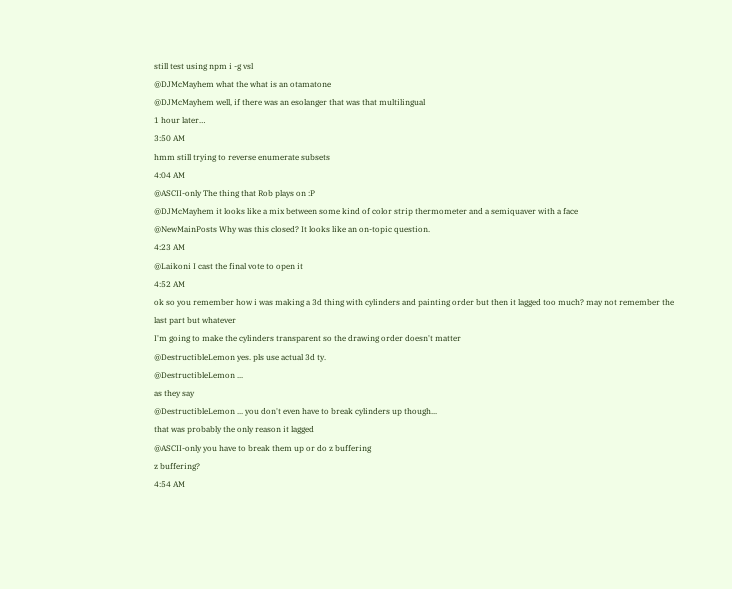still test using npm i -g vsl
@DJMcMayhem what the what is an otamatone
@DJMcMayhem well, if there was an esolanger that was that multilingual
1 hour later…
3:50 AM
hmm still trying to reverse enumerate subsets
4:04 AM
@ASCII-only The thing that Rob plays on :P
@DJMcMayhem it looks like a mix between some kind of color strip thermometer and a semiquaver with a face
@NewMainPosts Why was this closed? It looks like an on-topic question.
4:23 AM
@Laikoni I cast the final vote to open it
4:52 AM
ok so you remember how i was making a 3d thing with cylinders and painting order but then it lagged too much? may not remember the last part but whatever
I'm going to make the cylinders transparent so the drawing order doesn't matter
@DestructibleLemon yes. pls use actual 3d ty.
@DestructibleLemon ...
as they say
@DestructibleLemon ... you don't even have to break cylinders up though...
that was probably the only reason it lagged
@ASCII-only you have to break them up or do z buffering
z buffering?
4:54 AM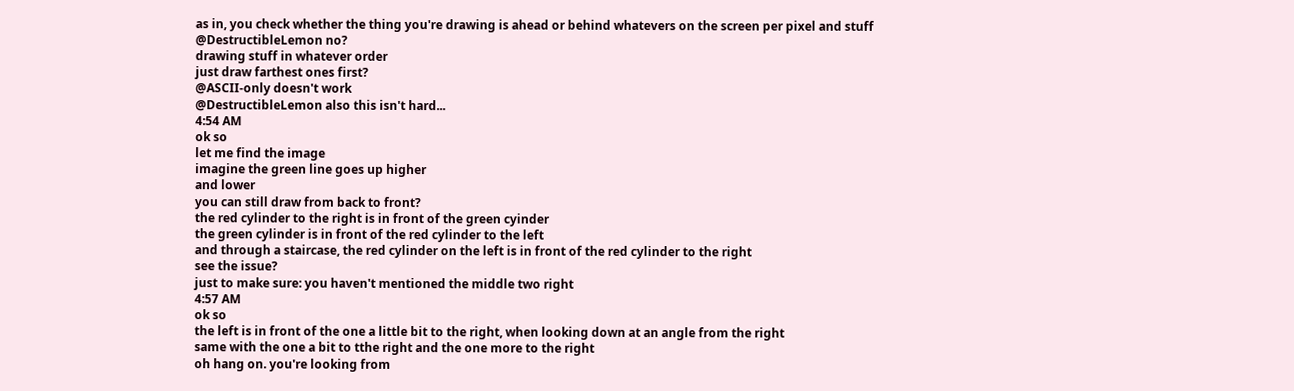as in, you check whether the thing you're drawing is ahead or behind whatevers on the screen per pixel and stuff
@DestructibleLemon no?
drawing stuff in whatever order
just draw farthest ones first?
@ASCII-only doesn't work
@DestructibleLemon also this isn't hard...
4:54 AM
ok so
let me find the image
imagine the green line goes up higher
and lower
you can still draw from back to front?
the red cylinder to the right is in front of the green cyinder
the green cylinder is in front of the red cylinder to the left
and through a staircase, the red cylinder on the left is in front of the red cylinder to the right
see the issue?
just to make sure: you haven't mentioned the middle two right
4:57 AM
ok so
the left is in front of the one a little bit to the right, when looking down at an angle from the right
same with the one a bit to tthe right and the one more to the right
oh hang on. you're looking from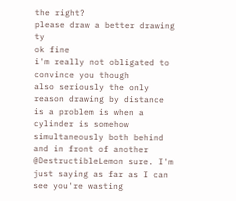the right?
please draw a better drawing ty
ok fine
i'm really not obligated to convince you though
also seriously the only reason drawing by distance is a problem is when a cylinder is somehow simultaneously both behind and in front of another
@DestructibleLemon sure. I'm just saying as far as I can see you're wasting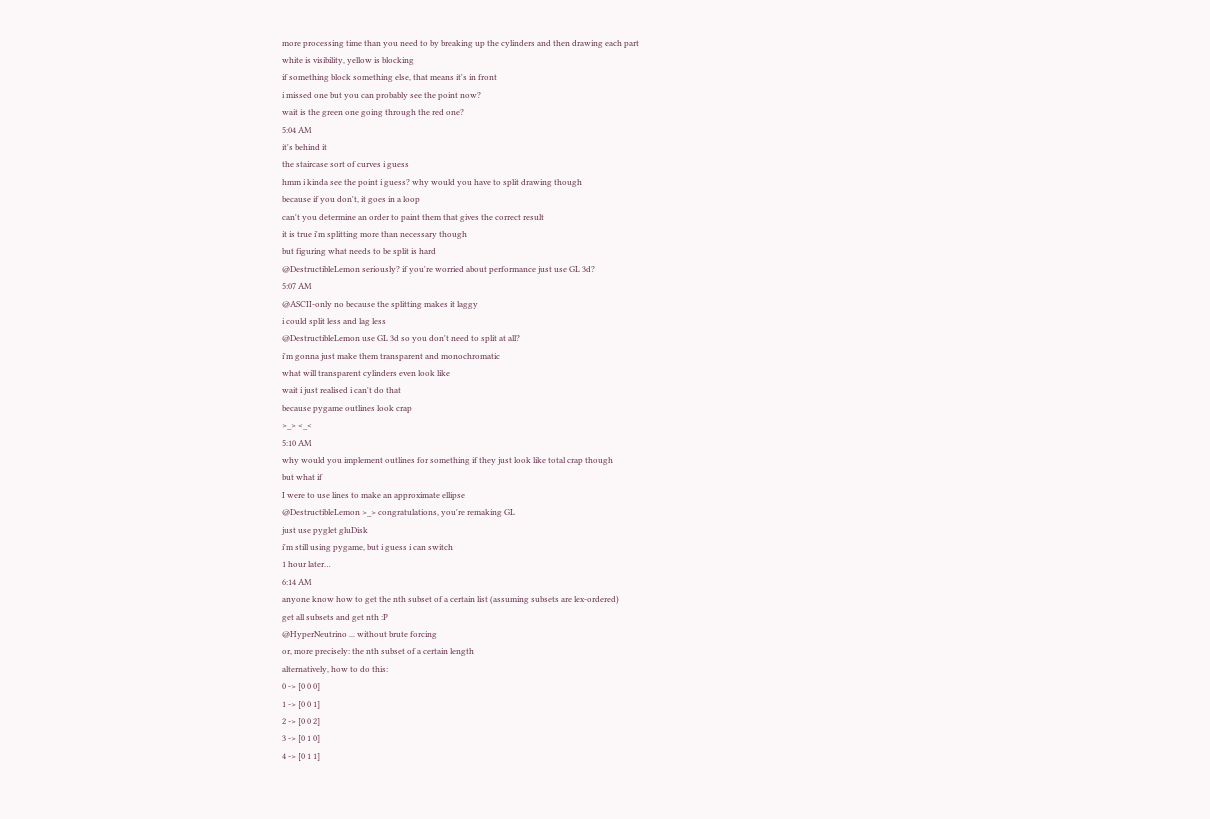more processing time than you need to by breaking up the cylinders and then drawing each part
white is visibility, yellow is blocking
if something block something else, that means it's in front
i missed one but you can probably see the point now?
wait is the green one going through the red one?
5:04 AM
it's behind it
the staircase sort of curves i guess
hmm i kinda see the point i guess? why would you have to split drawing though
because if you don't, it goes in a loop
can't you determine an order to paint them that gives the correct result
it is true i'm splitting more than necessary though
but figuring what needs to be split is hard
@DestructibleLemon seriously? if you're worried about performance just use GL 3d?
5:07 AM
@ASCII-only no because the splitting makes it laggy
i could split less and lag less
@DestructibleLemon use GL 3d so you don't need to split at all?
i'm gonna just make them transparent and monochromatic
what will transparent cylinders even look like
wait i just realised i can't do that
because pygame outlines look crap
>_> <_<
5:10 AM
why would you implement outlines for something if they just look like total crap though
but what if
I were to use lines to make an approximate ellipse
@DestructibleLemon >_> congratulations, you're remaking GL
just use pyglet gluDisk
i'm still using pygame, but i guess i can switch
1 hour later…
6:14 AM
anyone know how to get the nth subset of a certain list (assuming subsets are lex-ordered)
get all subsets and get nth :P
@HyperNeutrino ... without brute forcing
or, more precisely: the nth subset of a certain length
alternatively, how to do this:
0 -> [0 0 0]
1 -> [0 0 1]
2 -> [0 0 2]
3 -> [0 1 0]
4 -> [0 1 1]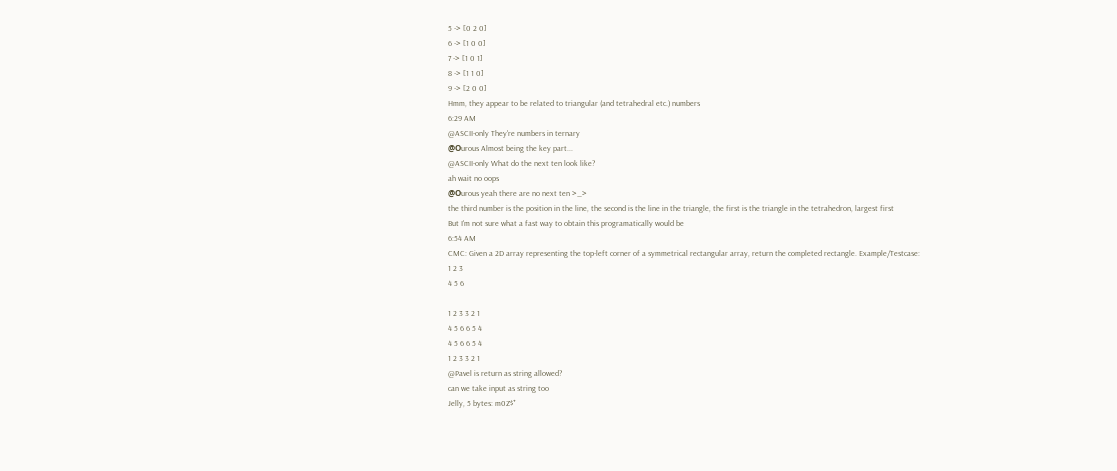5 -> [0 2 0]
6 -> [1 0 0]
7 -> [1 0 1]
8 -> [1 1 0]
9 -> [2 0 0]
Hmm, they appear to be related to triangular (and tetrahedral etc.) numbers
6:29 AM
@ASCII-only They're numbers in ternary
@Οurous Almost being the key part...
@ASCII-only What do the next ten look like?
ah wait no oops
@Οurous yeah there are no next ten >_>
the third number is the position in the line, the second is the line in the triangle, the first is the triangle in the tetrahedron, largest first
But I'm not sure what a fast way to obtain this programatically would be
6:54 AM
CMC: Given a 2D array representing the top-left corner of a symmetrical rectangular array, return the completed rectangle. Example/Testcase:
1 2 3
4 5 6

1 2 3 3 2 1
4 5 6 6 5 4
4 5 6 6 5 4
1 2 3 3 2 1
@Pavel is return as string allowed?
can we take input as string too
Jelly, 5 bytes: m0Z$⁺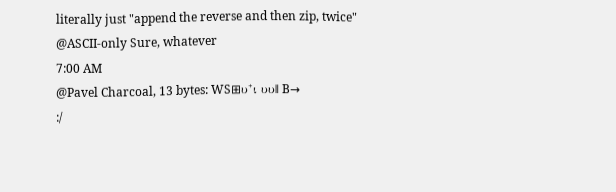literally just "append the reverse and then zip, twice"
@ASCII-only Sure, whatever
7:00 AM
@Pavel Charcoal, 13 bytes: WS⊞υ⁺ι υυ‖B→
:/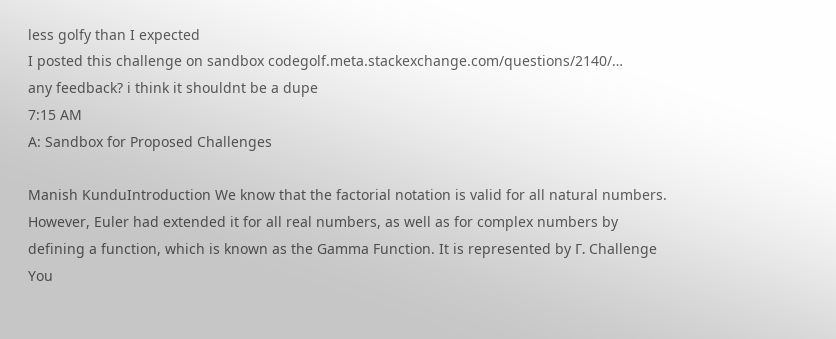less golfy than I expected
I posted this challenge on sandbox codegolf.meta.stackexchange.com/questions/2140/…
any feedback? i think it shouldnt be a dupe
7:15 AM
A: Sandbox for Proposed Challenges

Manish KunduIntroduction We know that the factorial notation is valid for all natural numbers. However, Euler had extended it for all real numbers, as well as for complex numbers by defining a function, which is known as the Gamma Function. It is represented by Γ. Challenge You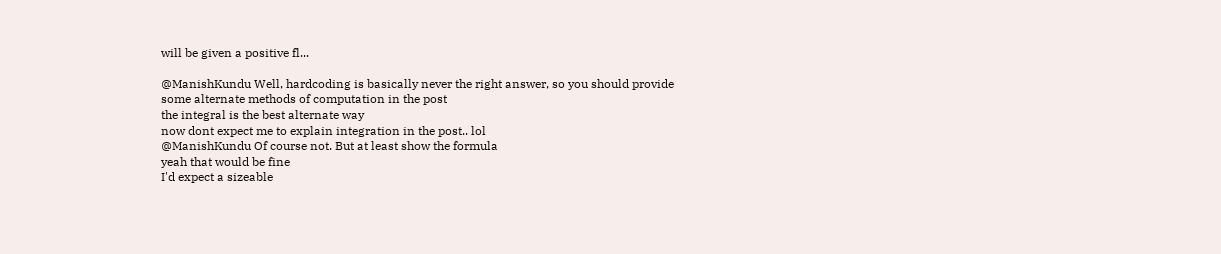will be given a positive fl...

@ManishKundu Well, hardcoding is basically never the right answer, so you should provide some alternate methods of computation in the post
the integral is the best alternate way
now dont expect me to explain integration in the post.. lol
@ManishKundu Of course not. But at least show the formula
yeah that would be fine
I'd expect a sizeable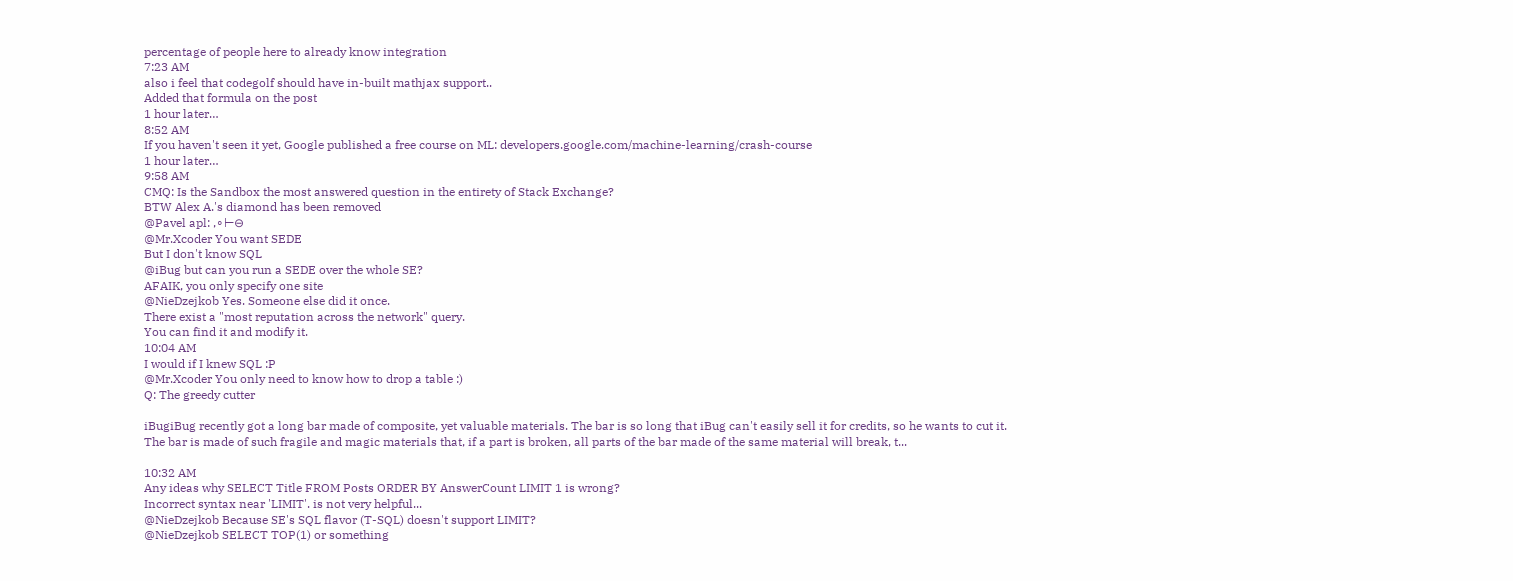percentage of people here to already know integration
7:23 AM
also i feel that codegolf should have in-built mathjax support..
Added that formula on the post
1 hour later…
8:52 AM
If you haven't seen it yet, Google published a free course on ML: developers.google.com/machine-learning/crash-course
1 hour later…
9:58 AM
CMQ: Is the Sandbox the most answered question in the entirety of Stack Exchange?
BTW Alex A.'s diamond has been removed
@Pavel apl: ,∘⊢⊖
@Mr.Xcoder You want SEDE
But I don't know SQL
@iBug but can you run a SEDE over the whole SE?
AFAIK, you only specify one site
@NieDzejkob Yes. Someone else did it once.
There exist a "most reputation across the network" query.
You can find it and modify it.
10:04 AM
I would if I knew SQL :P
@Mr.Xcoder You only need to know how to drop a table :)
Q: The greedy cutter

iBugiBug recently got a long bar made of composite, yet valuable materials. The bar is so long that iBug can't easily sell it for credits, so he wants to cut it. The bar is made of such fragile and magic materials that, if a part is broken, all parts of the bar made of the same material will break, t...

10:32 AM
Any ideas why SELECT Title FROM Posts ORDER BY AnswerCount LIMIT 1 is wrong?
Incorrect syntax near 'LIMIT'. is not very helpful...
@NieDzejkob Because SE's SQL flavor (T-SQL) doesn't support LIMIT?
@NieDzejkob SELECT TOP(1) or something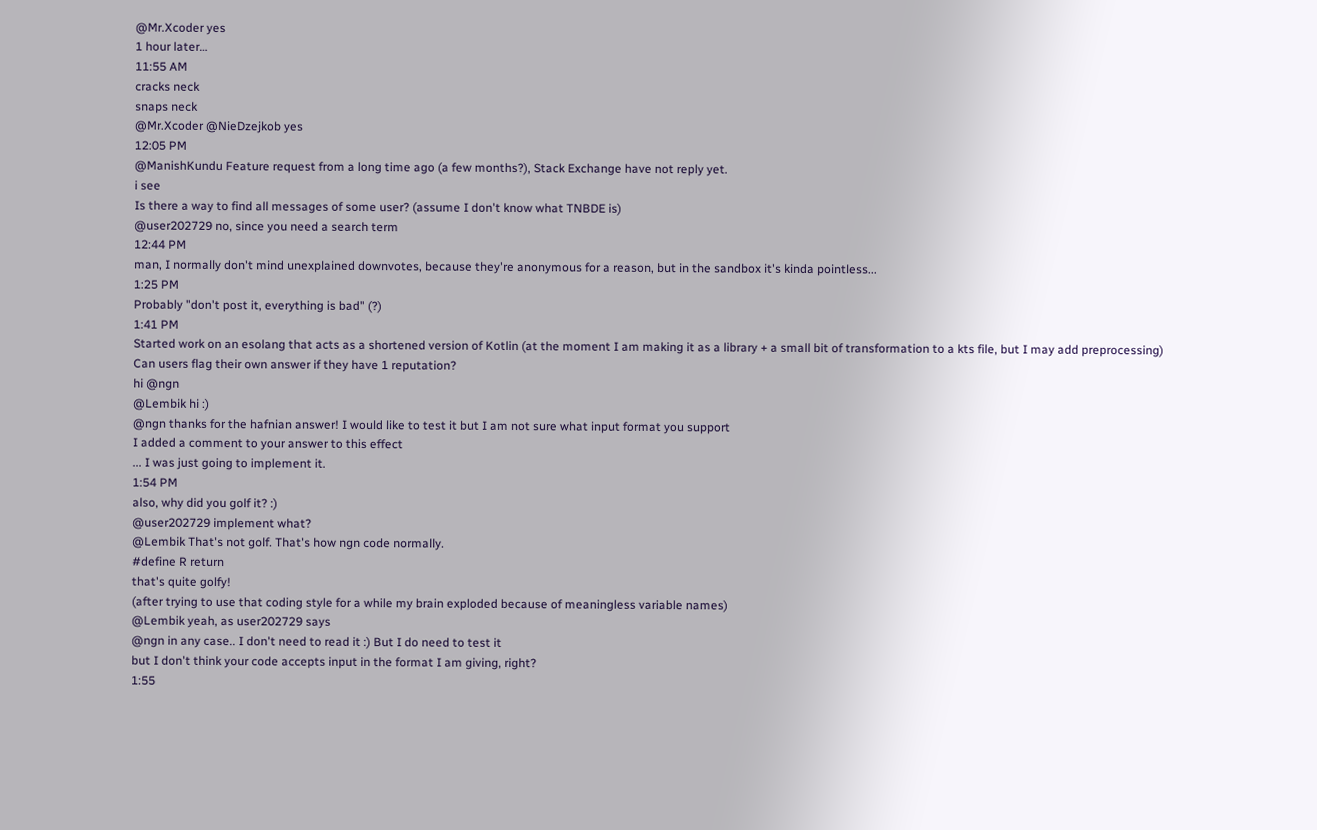@Mr.Xcoder yes
1 hour later…
11:55 AM
cracks neck
snaps neck
@Mr.Xcoder @NieDzejkob yes
12:05 PM
@ManishKundu Feature request from a long time ago (a few months?), Stack Exchange have not reply yet.
i see
Is there a way to find all messages of some user? (assume I don't know what TNBDE is)
@user202729 no, since you need a search term
12:44 PM
man, I normally don't mind unexplained downvotes, because they're anonymous for a reason, but in the sandbox it's kinda pointless...
1:25 PM
Probably "don't post it, everything is bad" (?)
1:41 PM
Started work on an esolang that acts as a shortened version of Kotlin (at the moment I am making it as a library + a small bit of transformation to a kts file, but I may add preprocessing)
Can users flag their own answer if they have 1 reputation?
hi @ngn
@Lembik hi :)
@ngn thanks for the hafnian answer! I would like to test it but I am not sure what input format you support
I added a comment to your answer to this effect
... I was just going to implement it.
1:54 PM
also, why did you golf it? :)
@user202729 implement what?
@Lembik That's not golf. That's how ngn code normally.
#define R return
that's quite golfy!
(after trying to use that coding style for a while my brain exploded because of meaningless variable names)
@Lembik yeah, as user202729 says
@ngn in any case.. I don't need to read it :) But I do need to test it
but I don't think your code accepts input in the format I am giving, right?
1:55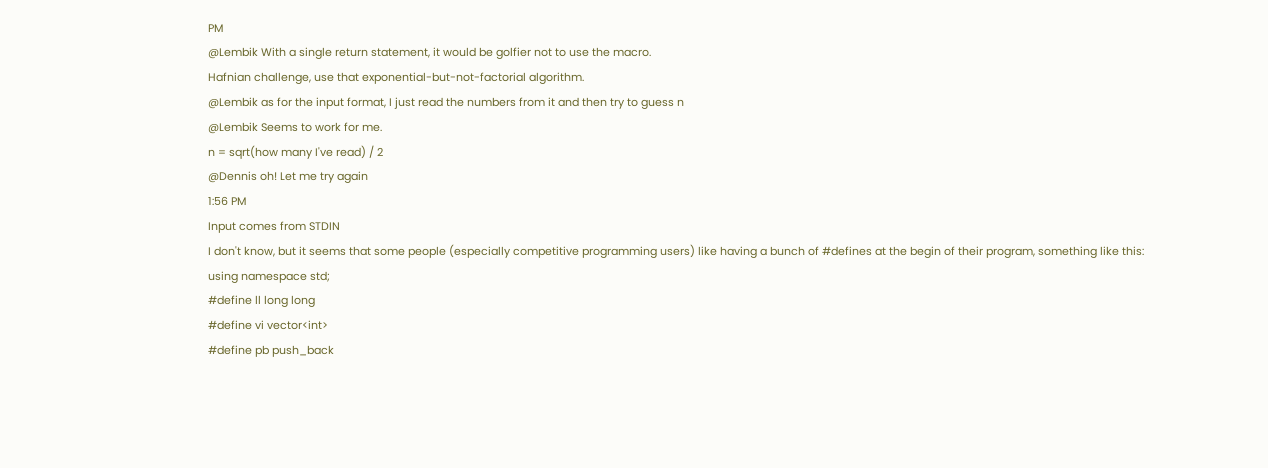PM
@Lembik With a single return statement, it would be golfier not to use the macro.
Hafnian challenge, use that exponential-but-not-factorial algorithm.
@Lembik as for the input format, I just read the numbers from it and then try to guess n
@Lembik Seems to work for me.
n = sqrt(how many I've read) / 2
@Dennis oh! Let me try again
1:56 PM
Input comes from STDIN
I don't know, but it seems that some people (especially competitive programming users) like having a bunch of #defines at the begin of their program, something like this:
using namespace std;
#define ll long long
#define vi vector<int>
#define pb push_back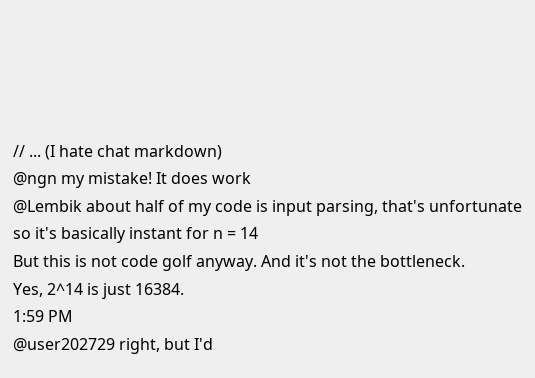// ... (I hate chat markdown)
@ngn my mistake! It does work
@Lembik about half of my code is input parsing, that's unfortunate
so it's basically instant for n = 14
But this is not code golf anyway. And it's not the bottleneck.
Yes, 2^14 is just 16384.
1:59 PM
@user202729 right, but I'd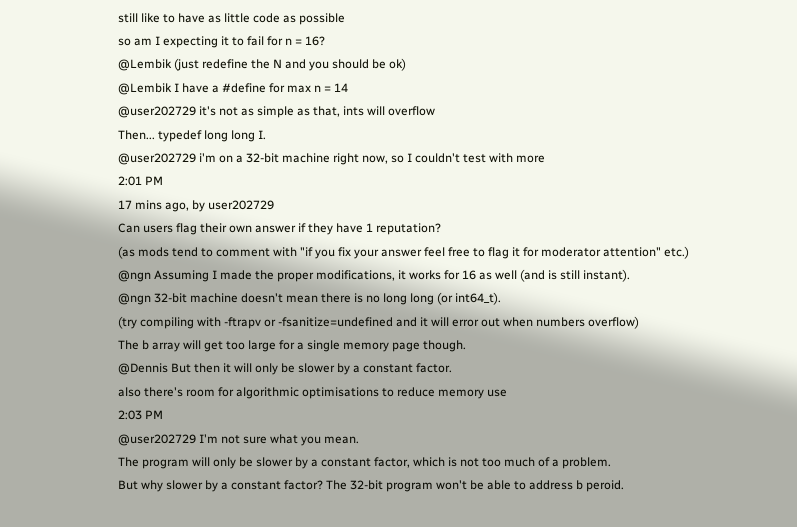still like to have as little code as possible
so am I expecting it to fail for n = 16?
@Lembik (just redefine the N and you should be ok)
@Lembik I have a #define for max n = 14
@user202729 it's not as simple as that, ints will overflow
Then... typedef long long I.
@user202729 i'm on a 32-bit machine right now, so I couldn't test with more
2:01 PM
17 mins ago, by user202729
Can users flag their own answer if they have 1 reputation?
(as mods tend to comment with "if you fix your answer feel free to flag it for moderator attention" etc.)
@ngn Assuming I made the proper modifications, it works for 16 as well (and is still instant).
@ngn 32-bit machine doesn't mean there is no long long (or int64_t).
(try compiling with -ftrapv or -fsanitize=undefined and it will error out when numbers overflow)
The b array will get too large for a single memory page though.
@Dennis But then it will only be slower by a constant factor.
also there's room for algorithmic optimisations to reduce memory use
2:03 PM
@user202729 I'm not sure what you mean.
The program will only be slower by a constant factor, which is not too much of a problem.
But why slower by a constant factor? The 32-bit program won't be able to address b peroid.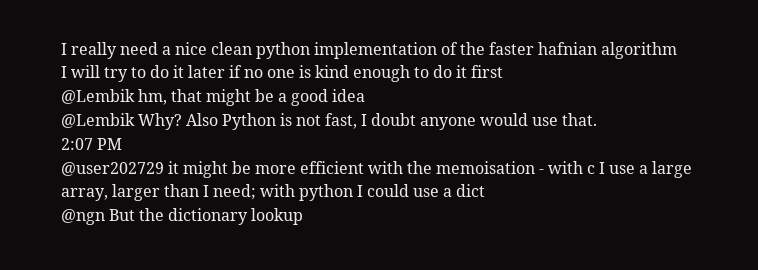I really need a nice clean python implementation of the faster hafnian algorithm
I will try to do it later if no one is kind enough to do it first
@Lembik hm, that might be a good idea
@Lembik Why? Also Python is not fast, I doubt anyone would use that.
2:07 PM
@user202729 it might be more efficient with the memoisation - with c I use a large array, larger than I need; with python I could use a dict
@ngn But the dictionary lookup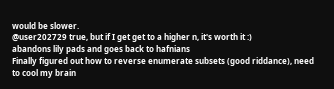would be slower.
@user202729 true, but if I get get to a higher n, it's worth it :)
abandons lily pads and goes back to hafnians
Finally figured out how to reverse enumerate subsets (good riddance), need to cool my brain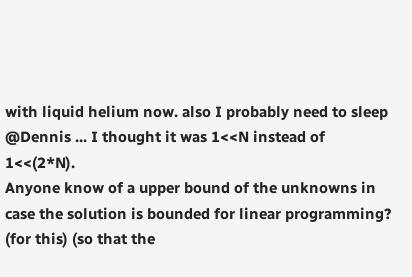with liquid helium now. also I probably need to sleep
@Dennis ... I thought it was 1<<N instead of 1<<(2*N).
Anyone know of a upper bound of the unknowns in case the solution is bounded for linear programming?
(for this) (so that the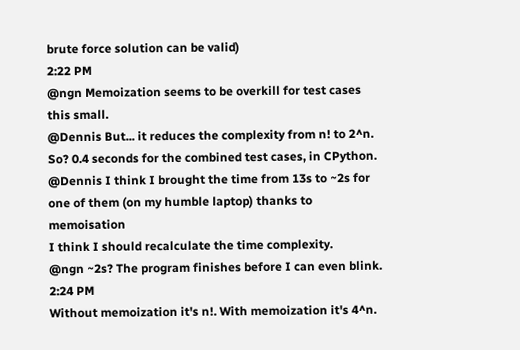brute force solution can be valid)
2:22 PM
@ngn Memoization seems to be overkill for test cases this small.
@Dennis But... it reduces the complexity from n! to 2^n.
So? 0.4 seconds for the combined test cases, in CPython.
@Dennis I think I brought the time from 13s to ~2s for one of them (on my humble laptop) thanks to memoisation
I think I should recalculate the time complexity.
@ngn ~2s? The program finishes before I can even blink.
2:24 PM
Without memoization it's n!. With memoization it's 4^n.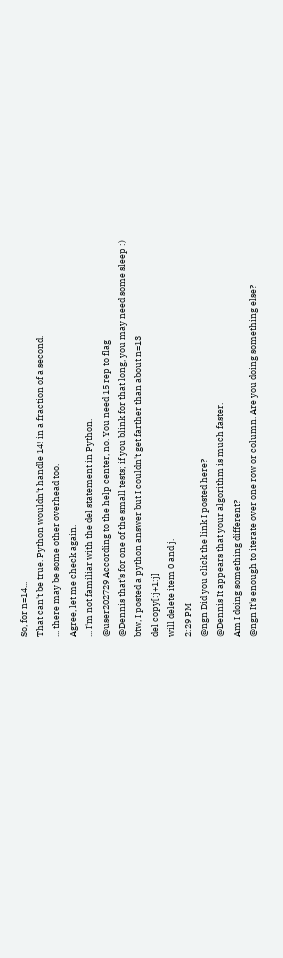So, for n=14...
That can't be true. Python wouldn't handle 14! in a fraction of a second.
... there may be some other overhead too.
Agree, let me check again.
... I'm not familiar with the del statement in Python.
@user202729 According to the help center, no. You need 15 rep to flag
@Dennis that's for one of the small tests; if you blink for that long, you may need some sleep :)
btw, I posted a python answer but I couldn't get farther than about n=13
del copy[:j+1:j]
will delete item 0 and j.
2:29 PM
@ngn Did you click the link I posted here?
@Dennis It appears that your algorithm is much faster.
Am I doing something different?
@ngn It's enough to iterate over one row or column. Are you doing something else?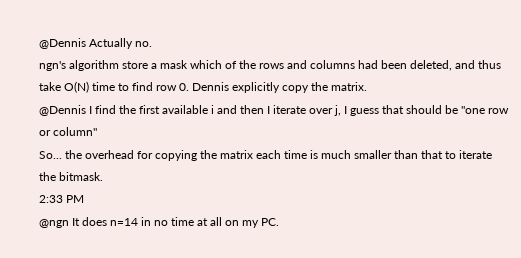@Dennis Actually no.
ngn's algorithm store a mask which of the rows and columns had been deleted, and thus take O(N) time to find row 0. Dennis explicitly copy the matrix.
@Dennis I find the first available i and then I iterate over j, I guess that should be "one row or column"
So... the overhead for copying the matrix each time is much smaller than that to iterate the bitmask.
2:33 PM
@ngn It does n=14 in no time at all on my PC.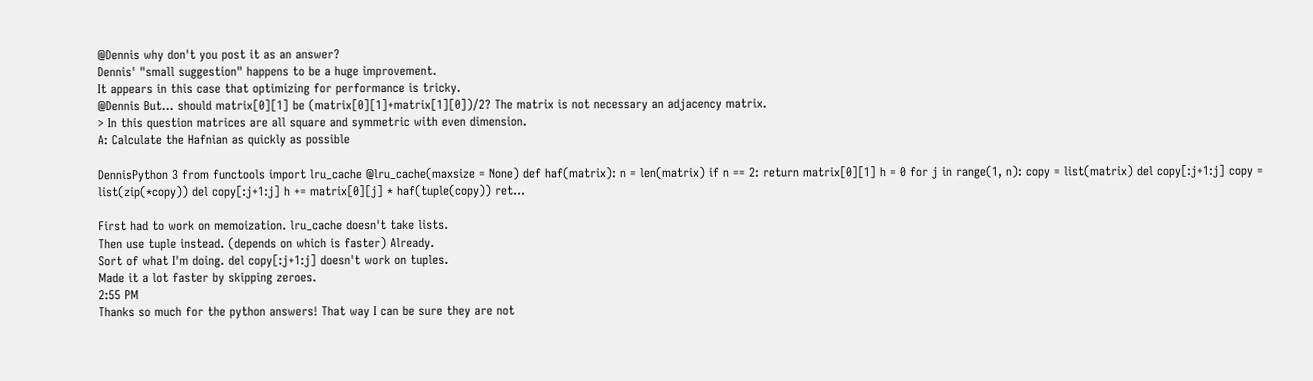@Dennis why don't you post it as an answer?
Dennis' "small suggestion" happens to be a huge improvement.
It appears in this case that optimizing for performance is tricky.
@Dennis But... should matrix[0][1] be (matrix[0][1]+matrix[1][0])/2? The matrix is not necessary an adjacency matrix.
> In this question matrices are all square and symmetric with even dimension.
A: Calculate the Hafnian as quickly as possible

DennisPython 3 from functools import lru_cache @lru_cache(maxsize = None) def haf(matrix): n = len(matrix) if n == 2: return matrix[0][1] h = 0 for j in range(1, n): copy = list(matrix) del copy[:j+1:j] copy = list(zip(*copy)) del copy[:j+1:j] h += matrix[0][j] * haf(tuple(copy)) ret...

First had to work on memoization. lru_cache doesn't take lists.
Then use tuple instead. (depends on which is faster) Already.
Sort of what I'm doing. del copy[:j+1:j] doesn't work on tuples.
Made it a lot faster by skipping zeroes.
2:55 PM
Thanks so much for the python answers! That way I can be sure they are not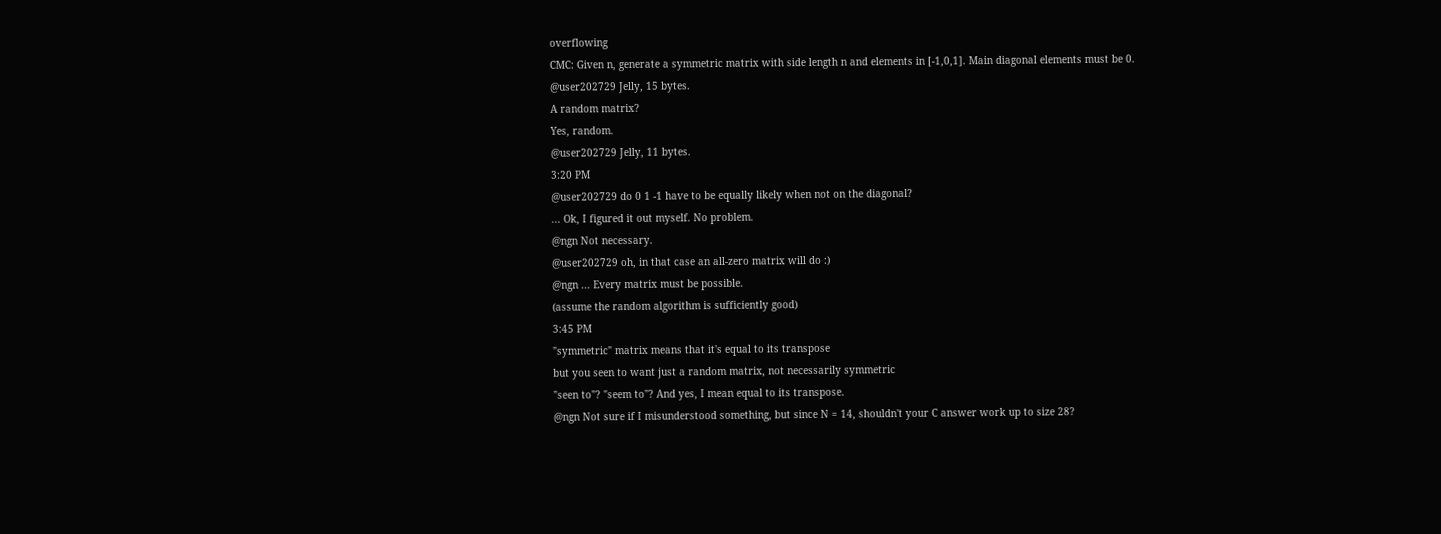overflowing
CMC: Given n, generate a symmetric matrix with side length n and elements in [-1,0,1]. Main diagonal elements must be 0.
@user202729 Jelly, 15 bytes.
A random matrix?
Yes, random.
@user202729 Jelly, 11 bytes.
3:20 PM
@user202729 do 0 1 -1 have to be equally likely when not on the diagonal?
... Ok, I figured it out myself. No problem.
@ngn Not necessary.
@user202729 oh, in that case an all-zero matrix will do :)
@ngn ... Every matrix must be possible.
(assume the random algorithm is sufficiently good)
3:45 PM
"symmetric" matrix means that it's equal to its transpose
but you seen to want just a random matrix, not necessarily symmetric
"seen to"? "seem to"? And yes, I mean equal to its transpose.
@ngn Not sure if I misunderstood something, but since N = 14, shouldn't your C answer work up to size 28?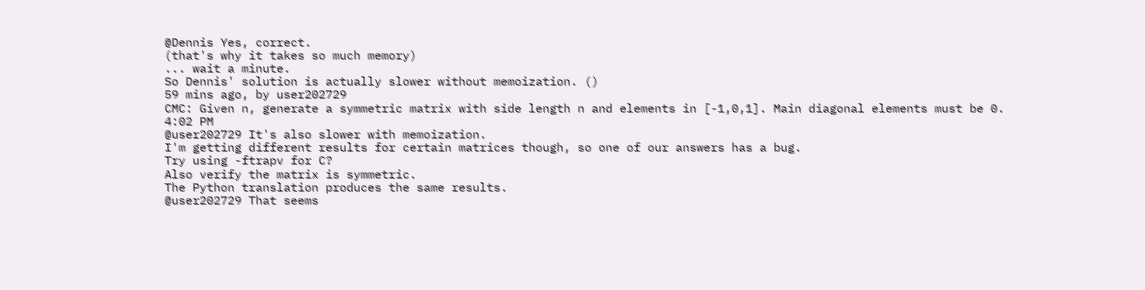@Dennis Yes, correct.
(that's why it takes so much memory)
... wait a minute.
So Dennis' solution is actually slower without memoization. ()
59 mins ago, by user202729
CMC: Given n, generate a symmetric matrix with side length n and elements in [-1,0,1]. Main diagonal elements must be 0.
4:02 PM
@user202729 It's also slower with memoization.
I'm getting different results for certain matrices though, so one of our answers has a bug.
Try using -ftrapv for C?
Also verify the matrix is symmetric.
The Python translation produces the same results.
@user202729 That seems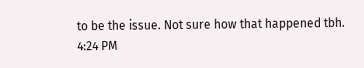to be the issue. Not sure how that happened tbh.
4:24 PM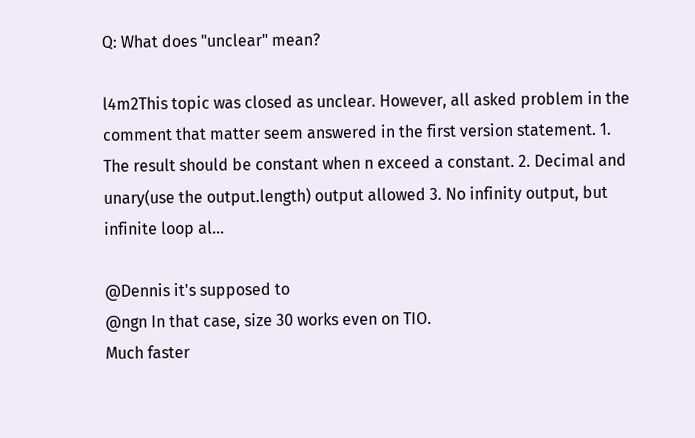Q: What does "unclear" mean?

l4m2This topic was closed as unclear. However, all asked problem in the comment that matter seem answered in the first version statement. 1. The result should be constant when n exceed a constant. 2. Decimal and unary(use the output.length) output allowed 3. No infinity output, but infinite loop al...

@Dennis it's supposed to
@ngn In that case, size 30 works even on TIO.
Much faster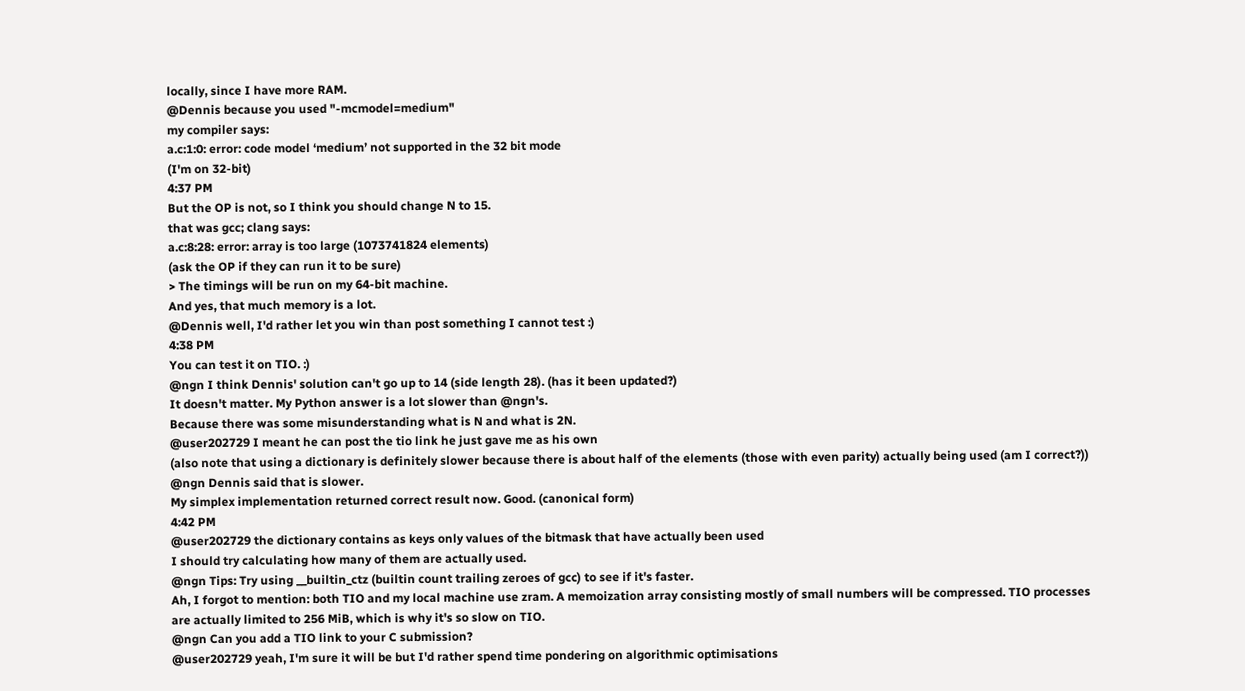locally, since I have more RAM.
@Dennis because you used "-mcmodel=medium"
my compiler says:
a.c:1:0: error: code model ‘medium’ not supported in the 32 bit mode
(I'm on 32-bit)
4:37 PM
But the OP is not, so I think you should change N to 15.
that was gcc; clang says:
a.c:8:28: error: array is too large (1073741824 elements)
(ask the OP if they can run it to be sure)
> The timings will be run on my 64-bit machine.
And yes, that much memory is a lot.
@Dennis well, I'd rather let you win than post something I cannot test :)
4:38 PM
You can test it on TIO. :)
@ngn I think Dennis' solution can't go up to 14 (side length 28). (has it been updated?)
It doesn't matter. My Python answer is a lot slower than @ngn's.
Because there was some misunderstanding what is N and what is 2N.
@user202729 I meant he can post the tio link he just gave me as his own
(also note that using a dictionary is definitely slower because there is about half of the elements (those with even parity) actually being used (am I correct?))
@ngn Dennis said that is slower.
My simplex implementation returned correct result now. Good. (canonical form)
4:42 PM
@user202729 the dictionary contains as keys only values of the bitmask that have actually been used
I should try calculating how many of them are actually used.
@ngn Tips: Try using __builtin_ctz (builtin count trailing zeroes of gcc) to see if it's faster.
Ah, I forgot to mention: both TIO and my local machine use zram. A memoization array consisting mostly of small numbers will be compressed. TIO processes are actually limited to 256 MiB, which is why it's so slow on TIO.
@ngn Can you add a TIO link to your C submission?
@user202729 yeah, I'm sure it will be but I'd rather spend time pondering on algorithmic optimisations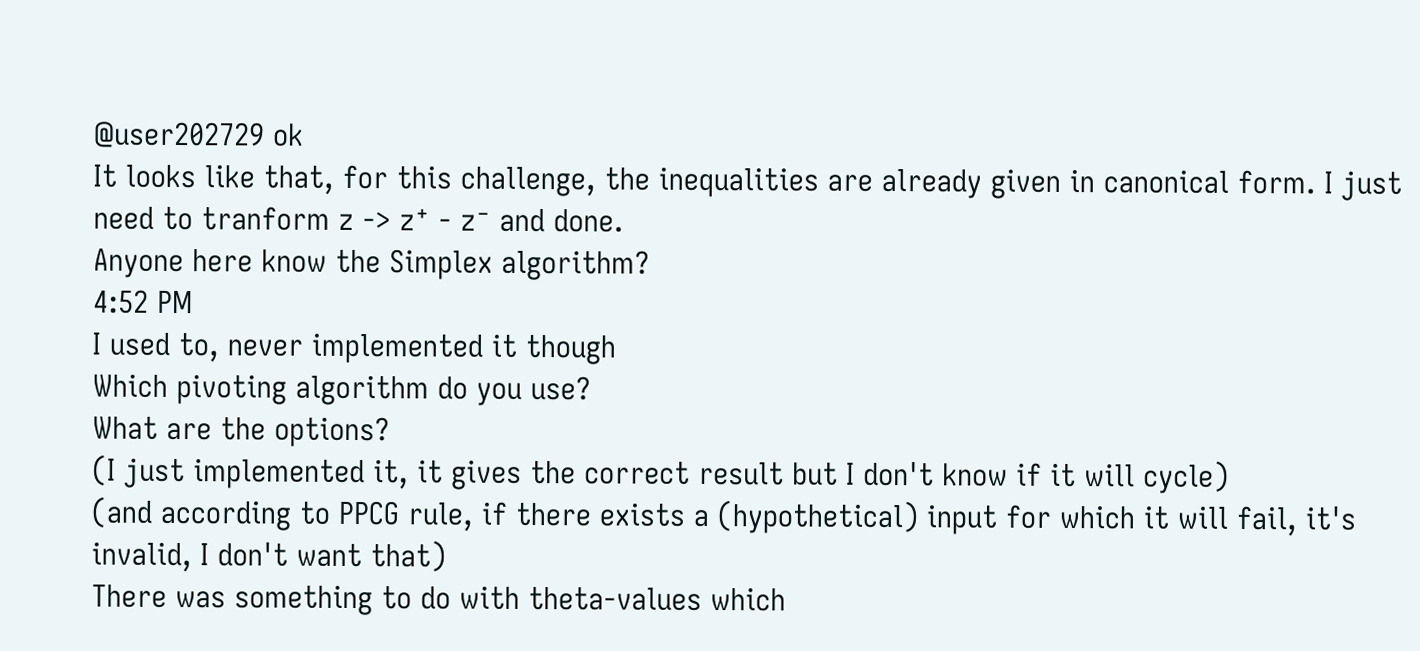@user202729 ok
It looks like that, for this challenge, the inequalities are already given in canonical form. I just need to tranform z -> z⁺ - z⁻ and done.
Anyone here know the Simplex algorithm?
4:52 PM
I used to, never implemented it though
Which pivoting algorithm do you use?
What are the options?
(I just implemented it, it gives the correct result but I don't know if it will cycle)
(and according to PPCG rule, if there exists a (hypothetical) input for which it will fail, it's invalid, I don't want that)
There was something to do with theta-values which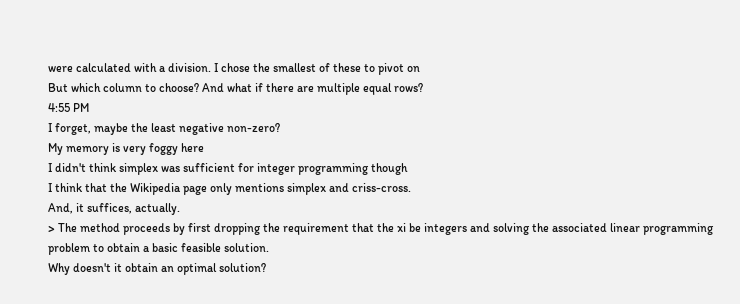were calculated with a division. I chose the smallest of these to pivot on
But which column to choose? And what if there are multiple equal rows?
4:55 PM
I forget, maybe the least negative non-zero?
My memory is very foggy here
I didn't think simplex was sufficient for integer programming though
I think that the Wikipedia page only mentions simplex and criss-cross.
And, it suffices, actually.
> The method proceeds by first dropping the requirement that the xi be integers and solving the associated linear programming problem to obtain a basic feasible solution.
Why doesn't it obtain an optimal solution?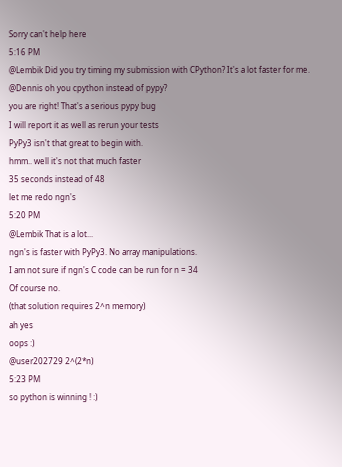Sorry can't help here
5:16 PM
@Lembik Did you try timing my submission with CPython? It's a lot faster for me.
@Dennis oh you cpython instead of pypy?
you are right! That's a serious pypy bug
I will report it as well as rerun your tests
PyPy3 isn't that great to begin with.
hmm.. well it's not that much faster
35 seconds instead of 48
let me redo ngn's
5:20 PM
@Lembik That is a lot...
ngn's is faster with PyPy3. No array manipulations.
I am not sure if ngn's C code can be run for n = 34
Of course no.
(that solution requires 2^n memory)
ah yes
oops :)
@user202729 2^(2*n)
5:23 PM
so python is winning ! :)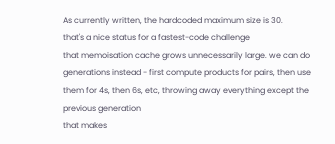As currently written, the hardcoded maximum size is 30.
that's a nice status for a fastest-code challenge
that memoisation cache grows unnecessarily large. we can do generations instead - first compute products for pairs, then use them for 4s, then 6s, etc, throwing away everything except the previous generation
that makes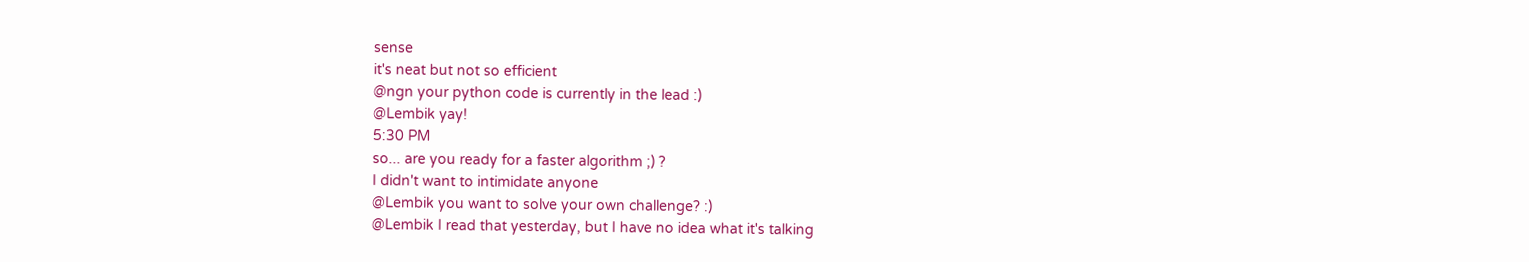sense
it's neat but not so efficient
@ngn your python code is currently in the lead :)
@Lembik yay!
5:30 PM
so... are you ready for a faster algorithm ;) ?
I didn't want to intimidate anyone
@Lembik you want to solve your own challenge? :)
@Lembik I read that yesterday, but I have no idea what it's talking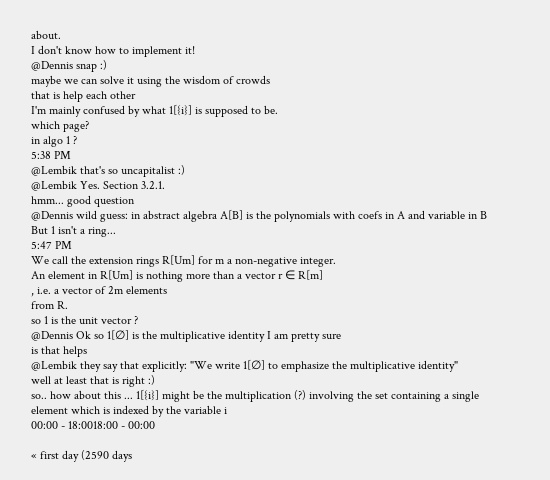about.
I don't know how to implement it!
@Dennis snap :)
maybe we can solve it using the wisdom of crowds
that is help each other
I'm mainly confused by what 1[{i}] is supposed to be.
which page?
in algo 1 ?
5:38 PM
@Lembik that's so uncapitalist :)
@Lembik Yes. Section 3.2.1.
hmm... good question
@Dennis wild guess: in abstract algebra A[B] is the polynomials with coefs in A and variable in B
But 1 isn't a ring...
5:47 PM
We call the extension rings R[Um] for m a non-negative integer.
An element in R[Um] is nothing more than a vector r ∈ R[m]
, i.e. a vector of 2m elements
from R.
so 1 is the unit vector ?
@Dennis Ok so 1[∅] is the multiplicative identity I am pretty sure
is that helps
@Lembik they say that explicitly: "We write 1[∅] to emphasize the multiplicative identity"
well at least that is right :)
so.. how about this ... 1[{i}] might be the multiplication (?) involving the set containing a single element which is indexed by the variable i
00:00 - 18:0018:00 - 00:00

« first day (2590 days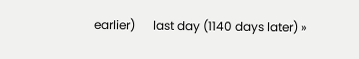earlier)      last day (1140 days later) »